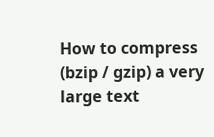How to compress (bzip / gzip) a very large text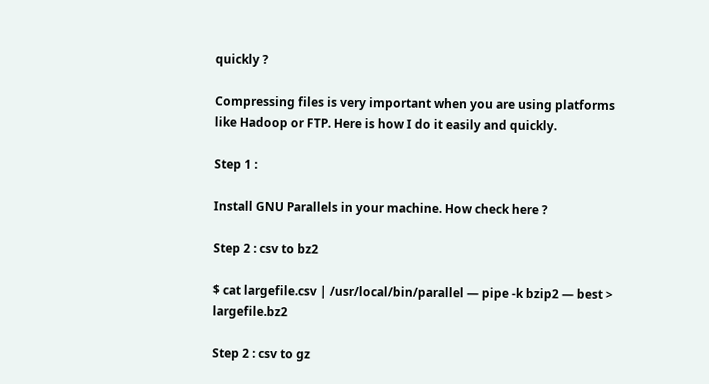quickly ?

Compressing files is very important when you are using platforms like Hadoop or FTP. Here is how I do it easily and quickly.

Step 1 :

Install GNU Parallels in your machine. How check here ?

Step 2 : csv to bz2

$ cat largefile.csv | /usr/local/bin/parallel — pipe -k bzip2 — best > largefile.bz2

Step 2 : csv to gz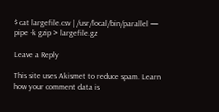$ cat largefile.csv | /usr/local/bin/parallel — pipe -k gzip > largefile.gz

Leave a Reply

This site uses Akismet to reduce spam. Learn how your comment data is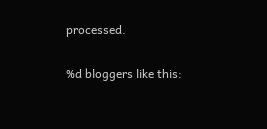processed.

%d bloggers like this: